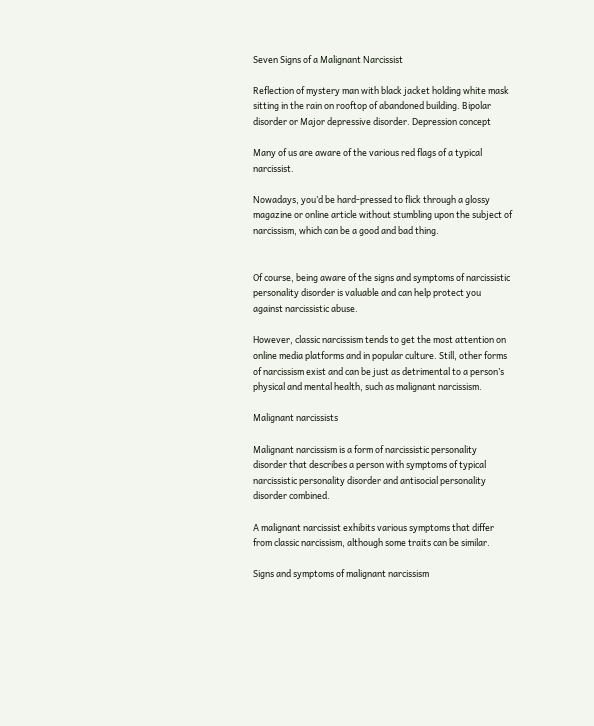Seven Signs of a Malignant Narcissist

Reflection of mystery man with black jacket holding white mask sitting in the rain on rooftop of abandoned building. Bipolar disorder or Major depressive disorder. Depression concept

Many of us are aware of the various red flags of a typical narcissist.

Nowadays, you’d be hard-pressed to flick through a glossy magazine or online article without stumbling upon the subject of narcissism, which can be a good and bad thing.


Of course, being aware of the signs and symptoms of narcissistic personality disorder is valuable and can help protect you against narcissistic abuse.

However, classic narcissism tends to get the most attention on online media platforms and in popular culture. Still, other forms of narcissism exist and can be just as detrimental to a person’s physical and mental health, such as malignant narcissism.

Malignant narcissists

Malignant narcissism is a form of narcissistic personality disorder that describes a person with symptoms of typical narcissistic personality disorder and antisocial personality disorder combined.

A malignant narcissist exhibits various symptoms that differ from classic narcissism, although some traits can be similar.

Signs and symptoms of malignant narcissism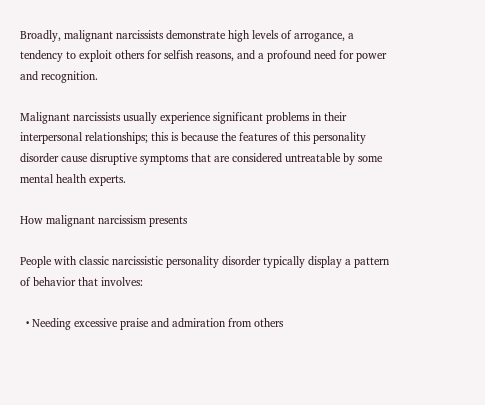Broadly, malignant narcissists demonstrate high levels of arrogance, a tendency to exploit others for selfish reasons, and a profound need for power and recognition.

Malignant narcissists usually experience significant problems in their interpersonal relationships; this is because the features of this personality disorder cause disruptive symptoms that are considered untreatable by some mental health experts.

How malignant narcissism presents

People with classic narcissistic personality disorder typically display a pattern of behavior that involves:

  • Needing excessive praise and admiration from others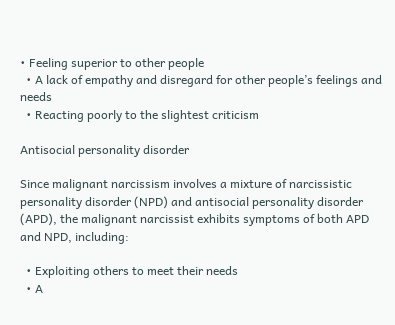• Feeling superior to other people
  • A lack of empathy and disregard for other people’s feelings and needs
  • Reacting poorly to the slightest criticism

Antisocial personality disorder

Since malignant narcissism involves a mixture of narcissistic personality disorder (NPD) and antisocial personality disorder (APD), the malignant narcissist exhibits symptoms of both APD and NPD, including:

  • Exploiting others to meet their needs
  • A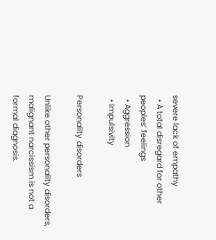severe lack of empathy
  • A total disregard for other peoples’ feelings
  • Aggression
  • Impulsivity

Personality disorders

Unlike other personality disorders, malignant narcissism is not a formal diagnosis.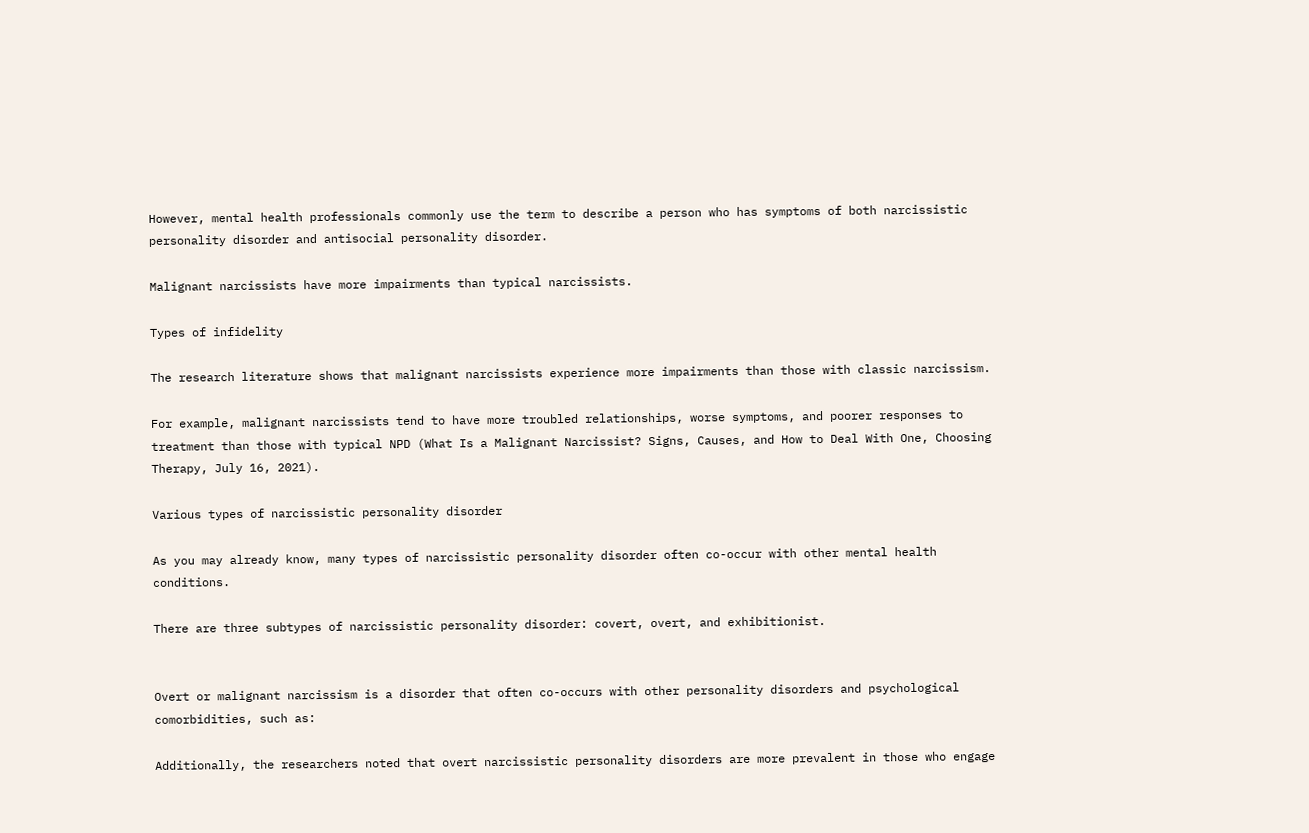However, mental health professionals commonly use the term to describe a person who has symptoms of both narcissistic personality disorder and antisocial personality disorder.

Malignant narcissists have more impairments than typical narcissists.

Types of infidelity

The research literature shows that malignant narcissists experience more impairments than those with classic narcissism.

For example, malignant narcissists tend to have more troubled relationships, worse symptoms, and poorer responses to treatment than those with typical NPD (What Is a Malignant Narcissist? Signs, Causes, and How to Deal With One, Choosing Therapy, July 16, 2021).

Various types of narcissistic personality disorder

As you may already know, many types of narcissistic personality disorder often co-occur with other mental health conditions.

There are three subtypes of narcissistic personality disorder: covert, overt, and exhibitionist.


Overt or malignant narcissism is a disorder that often co-occurs with other personality disorders and psychological comorbidities, such as:

Additionally, the researchers noted that overt narcissistic personality disorders are more prevalent in those who engage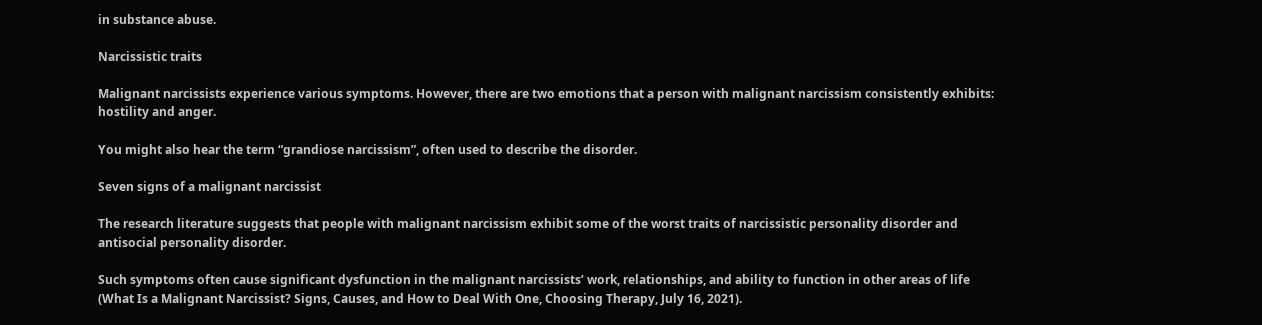in substance abuse.

Narcissistic traits

Malignant narcissists experience various symptoms. However, there are two emotions that a person with malignant narcissism consistently exhibits: hostility and anger.

You might also hear the term “grandiose narcissism”, often used to describe the disorder.

Seven signs of a malignant narcissist

The research literature suggests that people with malignant narcissism exhibit some of the worst traits of narcissistic personality disorder and antisocial personality disorder.

Such symptoms often cause significant dysfunction in the malignant narcissists’ work, relationships, and ability to function in other areas of life (What Is a Malignant Narcissist? Signs, Causes, and How to Deal With One, Choosing Therapy, July 16, 2021).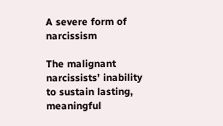A severe form of narcissism

The malignant narcissists’ inability to sustain lasting, meaningful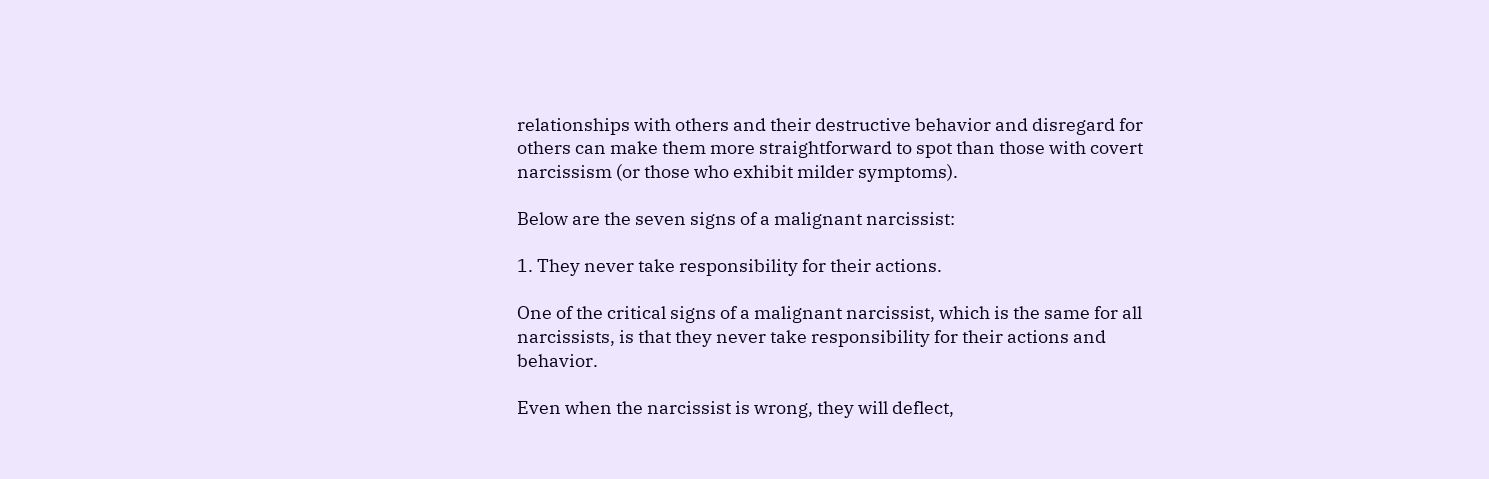relationships with others and their destructive behavior and disregard for others can make them more straightforward to spot than those with covert narcissism (or those who exhibit milder symptoms).

Below are the seven signs of a malignant narcissist:

1. They never take responsibility for their actions.

One of the critical signs of a malignant narcissist, which is the same for all narcissists, is that they never take responsibility for their actions and behavior.

Even when the narcissist is wrong, they will deflect,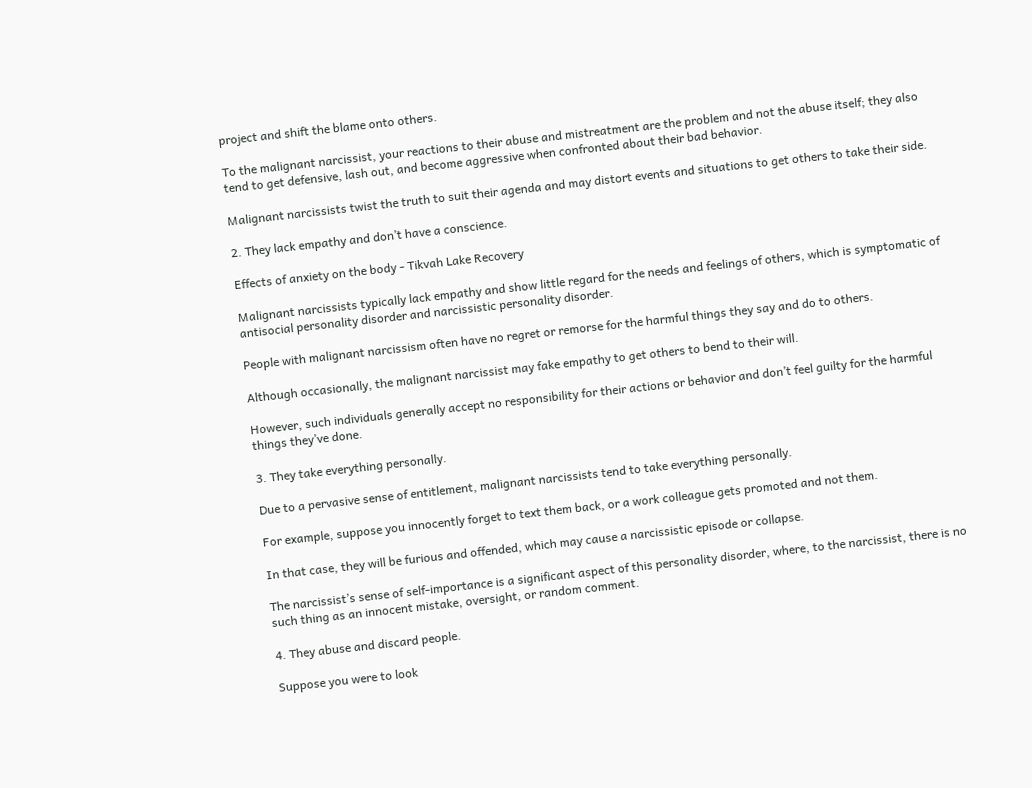project and shift the blame onto others.

To the malignant narcissist, your reactions to their abuse and mistreatment are the problem and not the abuse itself; they also tend to get defensive, lash out, and become aggressive when confronted about their bad behavior.

Malignant narcissists twist the truth to suit their agenda and may distort events and situations to get others to take their side.

2. They lack empathy and don’t have a conscience.

Effects of anxiety on the body - Tikvah Lake Recovery

Malignant narcissists typically lack empathy and show little regard for the needs and feelings of others, which is symptomatic of antisocial personality disorder and narcissistic personality disorder.

People with malignant narcissism often have no regret or remorse for the harmful things they say and do to others.

Although occasionally, the malignant narcissist may fake empathy to get others to bend to their will.

However, such individuals generally accept no responsibility for their actions or behavior and don’t feel guilty for the harmful things they’ve done.

3. They take everything personally.

Due to a pervasive sense of entitlement, malignant narcissists tend to take everything personally.

For example, suppose you innocently forget to text them back, or a work colleague gets promoted and not them.

In that case, they will be furious and offended, which may cause a narcissistic episode or collapse.

The narcissist’s sense of self-importance is a significant aspect of this personality disorder, where, to the narcissist, there is no such thing as an innocent mistake, oversight, or random comment.

4. They abuse and discard people.

Suppose you were to look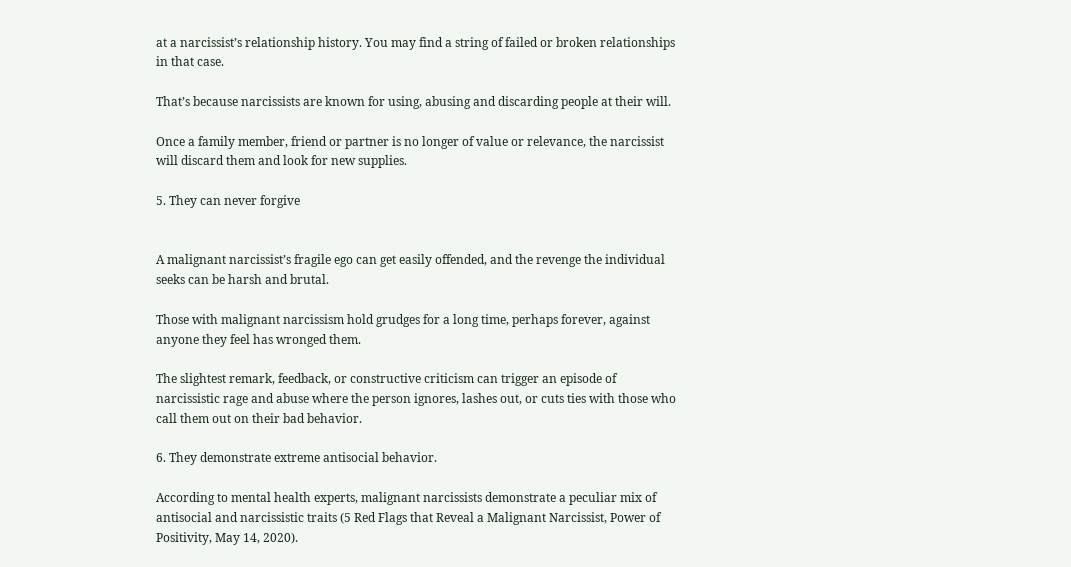at a narcissist’s relationship history. You may find a string of failed or broken relationships in that case.

That’s because narcissists are known for using, abusing and discarding people at their will.

Once a family member, friend or partner is no longer of value or relevance, the narcissist will discard them and look for new supplies.

5. They can never forgive


A malignant narcissist’s fragile ego can get easily offended, and the revenge the individual seeks can be harsh and brutal.

Those with malignant narcissism hold grudges for a long time, perhaps forever, against anyone they feel has wronged them.

The slightest remark, feedback, or constructive criticism can trigger an episode of narcissistic rage and abuse where the person ignores, lashes out, or cuts ties with those who call them out on their bad behavior.

6. They demonstrate extreme antisocial behavior.

According to mental health experts, malignant narcissists demonstrate a peculiar mix of antisocial and narcissistic traits (5 Red Flags that Reveal a Malignant Narcissist, Power of Positivity, May 14, 2020).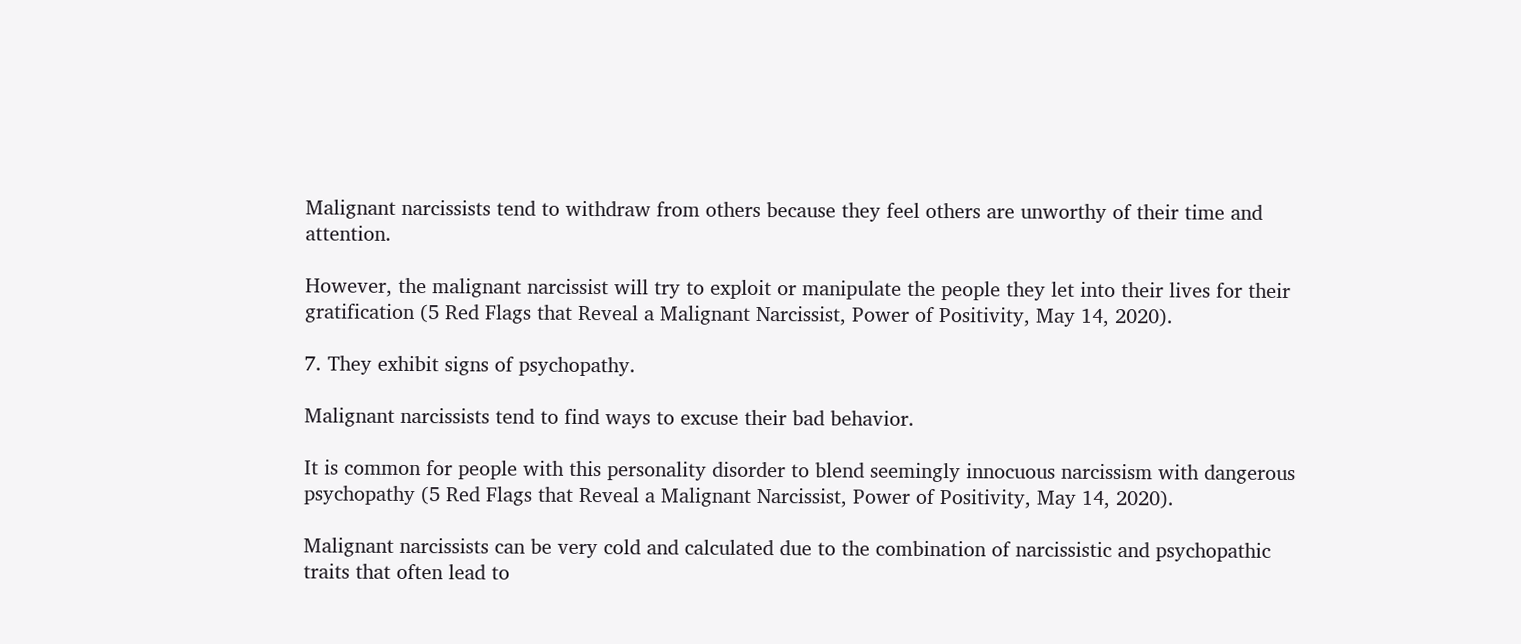Malignant narcissists tend to withdraw from others because they feel others are unworthy of their time and attention.

However, the malignant narcissist will try to exploit or manipulate the people they let into their lives for their gratification (5 Red Flags that Reveal a Malignant Narcissist, Power of Positivity, May 14, 2020).

7. They exhibit signs of psychopathy.

Malignant narcissists tend to find ways to excuse their bad behavior.

It is common for people with this personality disorder to blend seemingly innocuous narcissism with dangerous psychopathy (5 Red Flags that Reveal a Malignant Narcissist, Power of Positivity, May 14, 2020).

Malignant narcissists can be very cold and calculated due to the combination of narcissistic and psychopathic traits that often lead to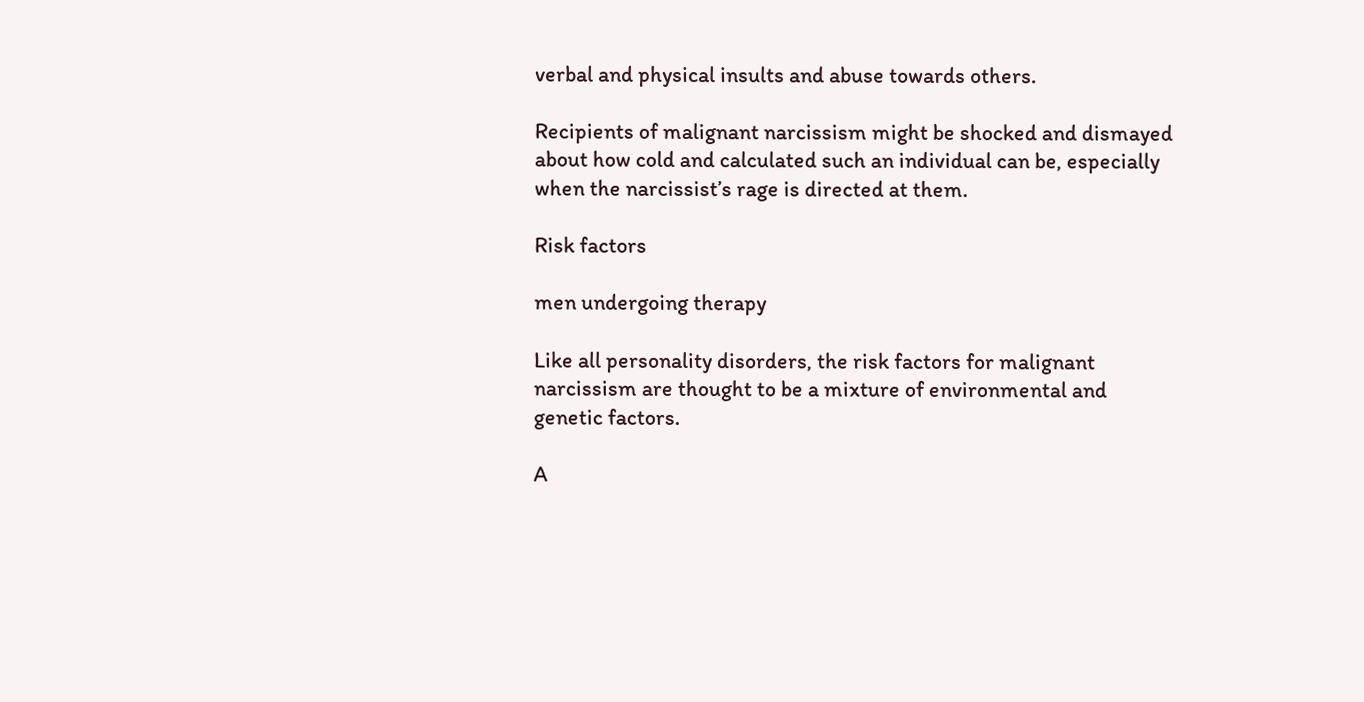verbal and physical insults and abuse towards others.

Recipients of malignant narcissism might be shocked and dismayed about how cold and calculated such an individual can be, especially when the narcissist’s rage is directed at them.

Risk factors

men undergoing therapy

Like all personality disorders, the risk factors for malignant narcissism are thought to be a mixture of environmental and genetic factors.

A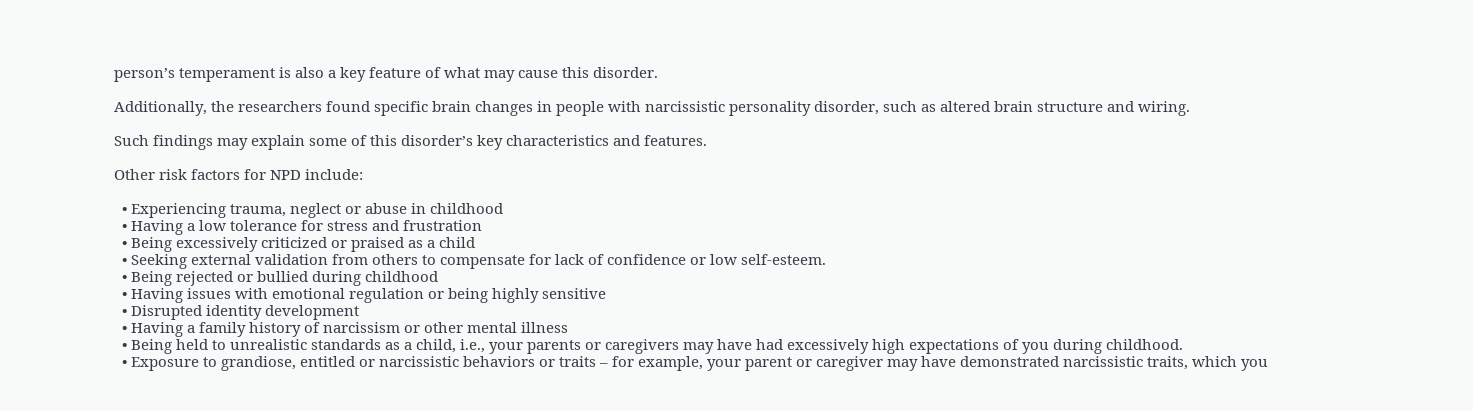person’s temperament is also a key feature of what may cause this disorder.

Additionally, the researchers found specific brain changes in people with narcissistic personality disorder, such as altered brain structure and wiring.

Such findings may explain some of this disorder’s key characteristics and features.

Other risk factors for NPD include:

  • Experiencing trauma, neglect or abuse in childhood
  • Having a low tolerance for stress and frustration
  • Being excessively criticized or praised as a child
  • Seeking external validation from others to compensate for lack of confidence or low self-esteem.
  • Being rejected or bullied during childhood
  • Having issues with emotional regulation or being highly sensitive
  • Disrupted identity development
  • Having a family history of narcissism or other mental illness
  • Being held to unrealistic standards as a child, i.e., your parents or caregivers may have had excessively high expectations of you during childhood.
  • Exposure to grandiose, entitled or narcissistic behaviors or traits – for example, your parent or caregiver may have demonstrated narcissistic traits, which you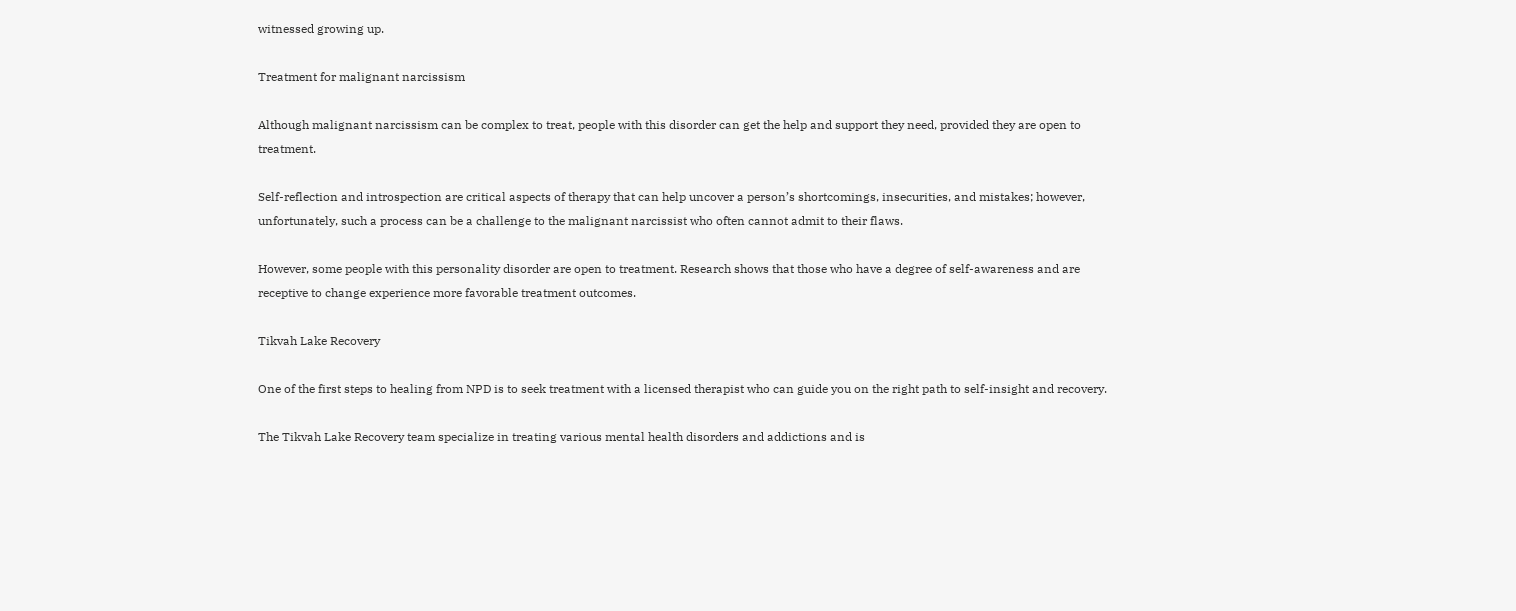witnessed growing up.

Treatment for malignant narcissism

Although malignant narcissism can be complex to treat, people with this disorder can get the help and support they need, provided they are open to treatment.

Self-reflection and introspection are critical aspects of therapy that can help uncover a person’s shortcomings, insecurities, and mistakes; however, unfortunately, such a process can be a challenge to the malignant narcissist who often cannot admit to their flaws.

However, some people with this personality disorder are open to treatment. Research shows that those who have a degree of self-awareness and are receptive to change experience more favorable treatment outcomes.

Tikvah Lake Recovery

One of the first steps to healing from NPD is to seek treatment with a licensed therapist who can guide you on the right path to self-insight and recovery.

The Tikvah Lake Recovery team specialize in treating various mental health disorders and addictions and is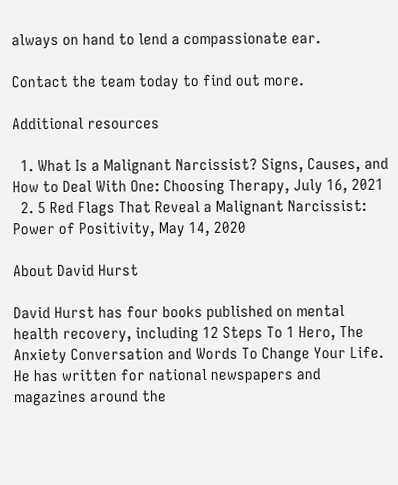always on hand to lend a compassionate ear.

Contact the team today to find out more.

Additional resources

  1. What Is a Malignant Narcissist? Signs, Causes, and How to Deal With One: Choosing Therapy, July 16, 2021
  2. 5 Red Flags That Reveal a Malignant Narcissist: Power of Positivity, May 14, 2020

About David Hurst

David Hurst has four books published on mental health recovery, including 12 Steps To 1 Hero, The Anxiety Conversation and Words To Change Your Life. He has written for national newspapers and magazines around the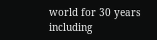world for 30 years including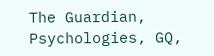The Guardian, Psychologies, GQ,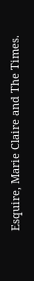Esquire, Marie Claire and The Times.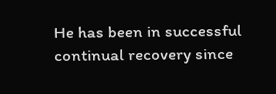He has been in successful continual recovery since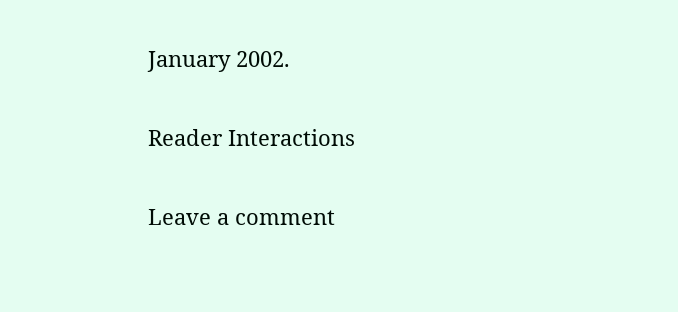January 2002.

Reader Interactions

Leave a comment